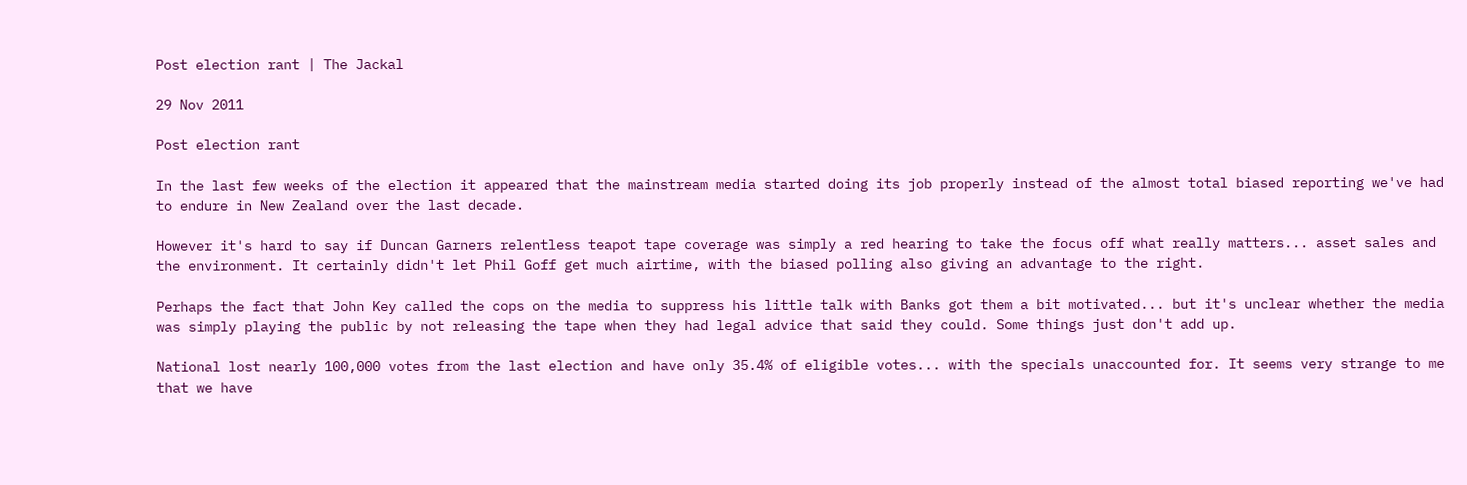Post election rant | The Jackal

29 Nov 2011

Post election rant

In the last few weeks of the election it appeared that the mainstream media started doing its job properly instead of the almost total biased reporting we've had to endure in New Zealand over the last decade.

However it's hard to say if Duncan Garners relentless teapot tape coverage was simply a red hearing to take the focus off what really matters... asset sales and the environment. It certainly didn't let Phil Goff get much airtime, with the biased polling also giving an advantage to the right.

Perhaps the fact that John Key called the cops on the media to suppress his little talk with Banks got them a bit motivated... but it's unclear whether the media was simply playing the public by not releasing the tape when they had legal advice that said they could. Some things just don't add up.

National lost nearly 100,000 votes from the last election and have only 35.4% of eligible votes... with the specials unaccounted for. It seems very strange to me that we have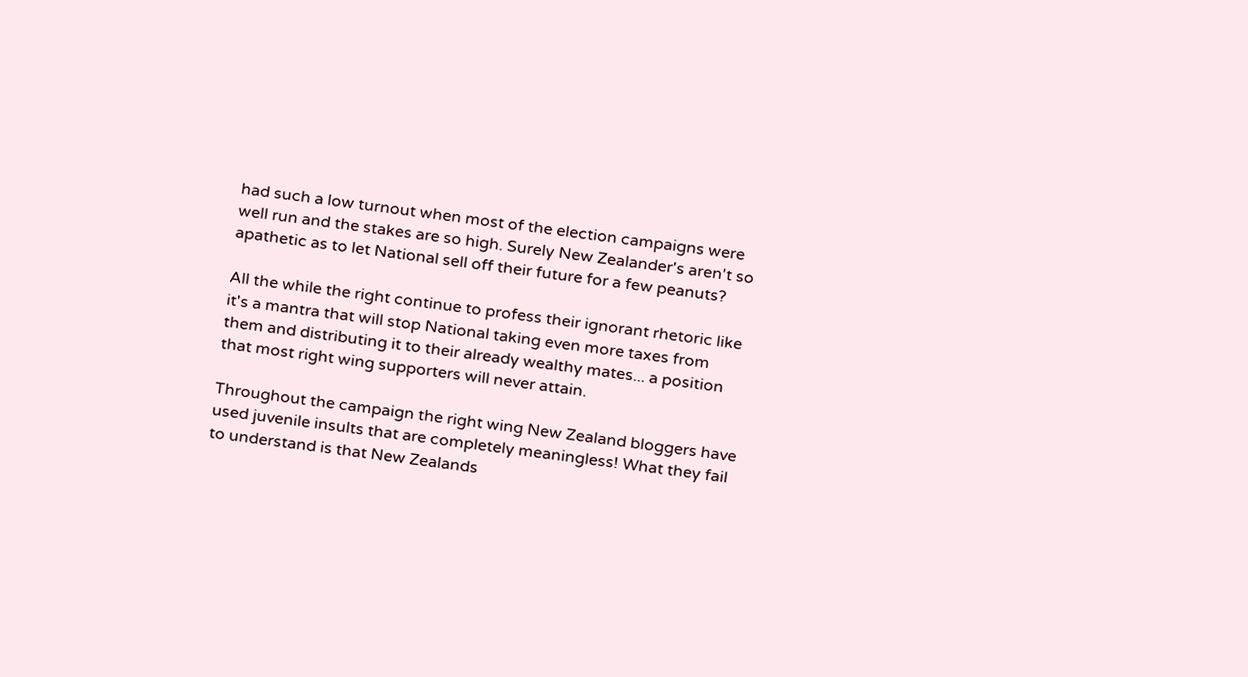had such a low turnout when most of the election campaigns were well run and the stakes are so high. Surely New Zealander's aren't so apathetic as to let National sell off their future for a few peanuts?

All the while the right continue to profess their ignorant rhetoric like it's a mantra that will stop National taking even more taxes from them and distributing it to their already wealthy mates... a position that most right wing supporters will never attain.

Throughout the campaign the right wing New Zealand bloggers have used juvenile insults that are completely meaningless! What they fail to understand is that New Zealands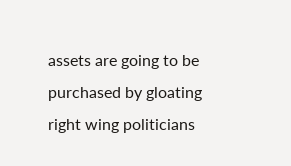assets are going to be purchased by gloating right wing politicians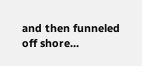and then funneled off shore...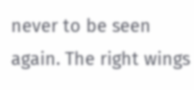never to be seen again. The right wings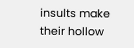insults make their hollow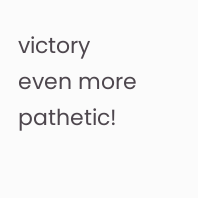victory even more pathetic!